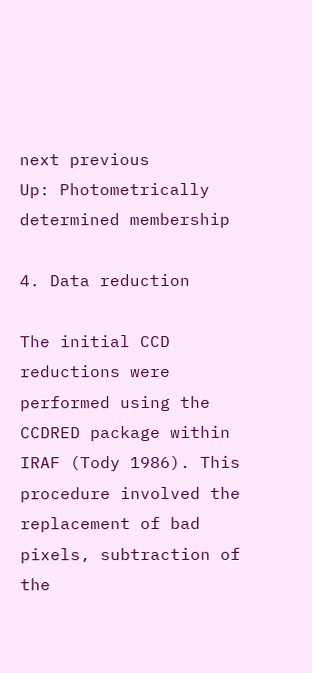next previous
Up: Photometrically determined membership

4. Data reduction

The initial CCD reductions were performed using the CCDRED package within IRAF (Tody 1986). This procedure involved the replacement of bad pixels, subtraction of the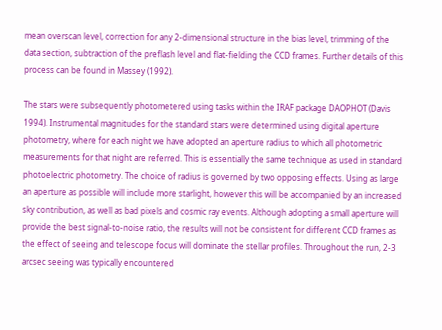mean overscan level, correction for any 2-dimensional structure in the bias level, trimming of the data section, subtraction of the preflash level and flat-fielding the CCD frames. Further details of this process can be found in Massey (1992).

The stars were subsequently photometered using tasks within the IRAF package DAOPHOT (Davis 1994). Instrumental magnitudes for the standard stars were determined using digital aperture photometry, where for each night we have adopted an aperture radius to which all photometric measurements for that night are referred. This is essentially the same technique as used in standard photoelectric photometry. The choice of radius is governed by two opposing effects. Using as large an aperture as possible will include more starlight, however this will be accompanied by an increased sky contribution, as well as bad pixels and cosmic ray events. Although adopting a small aperture will provide the best signal-to-noise ratio, the results will not be consistent for different CCD frames as the effect of seeing and telescope focus will dominate the stellar profiles. Throughout the run, 2-3 arcsec seeing was typically encountered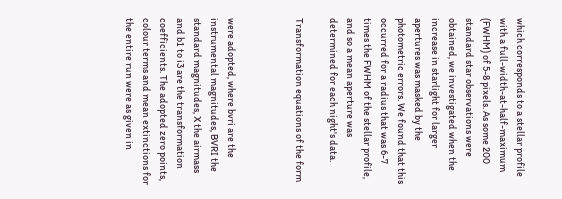which corresponds to a stellar profile with a full-width-at-half-maximum (FWHM) of 5-8 pixels. As some 200 standard star observations were obtained, we investigated when the increase in starlight for larger apertures was masked by the photometric errors. We found that this occurred for a radius that was 6-7 times the FWHM of the stellar profile, and so a mean aperture was determined for each night's data.

Transformation equations of the form



were adopted, where bvri are the instrumental magnitudes, BVRI the standard magnitudes, X the airmass and b1 to i3 are the transformation coefficients. The adopted zero points, colour terms and mean extinctions for the entire run were as given in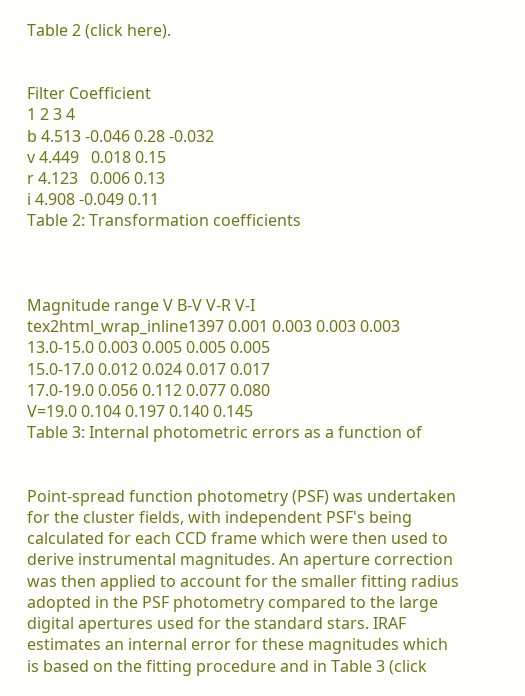Table 2 (click here).


Filter Coefficient
1 2 3 4
b 4.513 -0.046 0.28 -0.032
v 4.449   0.018 0.15
r 4.123   0.006 0.13
i 4.908 -0.049 0.11
Table 2: Transformation coefficients



Magnitude range V B-V V-R V-I
tex2html_wrap_inline1397 0.001 0.003 0.003 0.003
13.0-15.0 0.003 0.005 0.005 0.005
15.0-17.0 0.012 0.024 0.017 0.017
17.0-19.0 0.056 0.112 0.077 0.080
V=19.0 0.104 0.197 0.140 0.145
Table 3: Internal photometric errors as a function of


Point-spread function photometry (PSF) was undertaken for the cluster fields, with independent PSF's being calculated for each CCD frame which were then used to derive instrumental magnitudes. An aperture correction was then applied to account for the smaller fitting radius adopted in the PSF photometry compared to the large digital apertures used for the standard stars. IRAF estimates an internal error for these magnitudes which is based on the fitting procedure and in Table 3 (click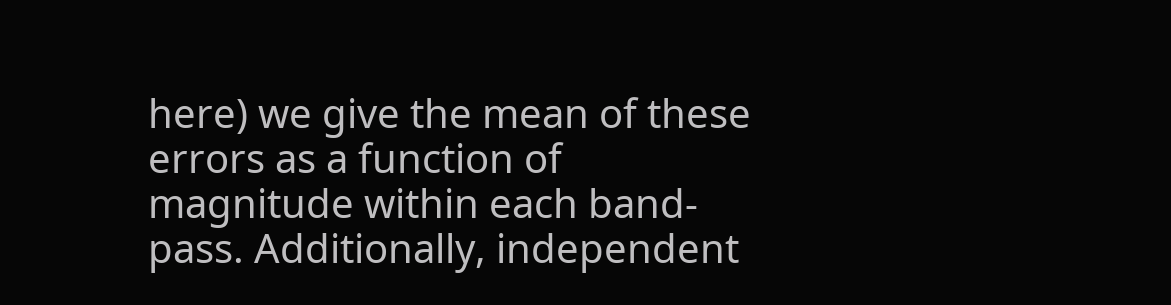here) we give the mean of these errors as a function of magnitude within each band-pass. Additionally, independent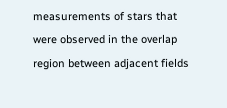measurements of stars that were observed in the overlap region between adjacent fields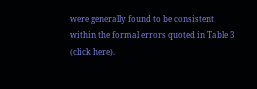were generally found to be consistent within the formal errors quoted in Table 3 (click here).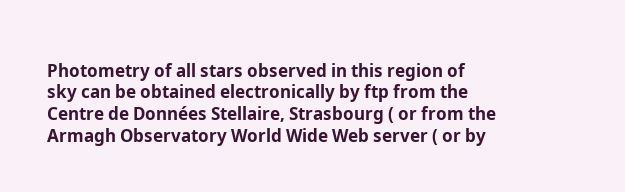Photometry of all stars observed in this region of sky can be obtained electronically by ftp from the Centre de Données Stellaire, Strasbourg ( or from the Armagh Observatory World Wide Web server ( or by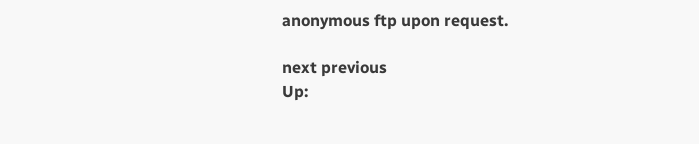anonymous ftp upon request.

next previous
Up: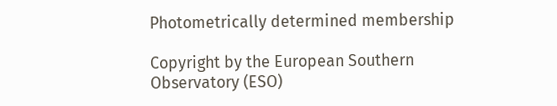Photometrically determined membership

Copyright by the European Southern Observatory (ESO)